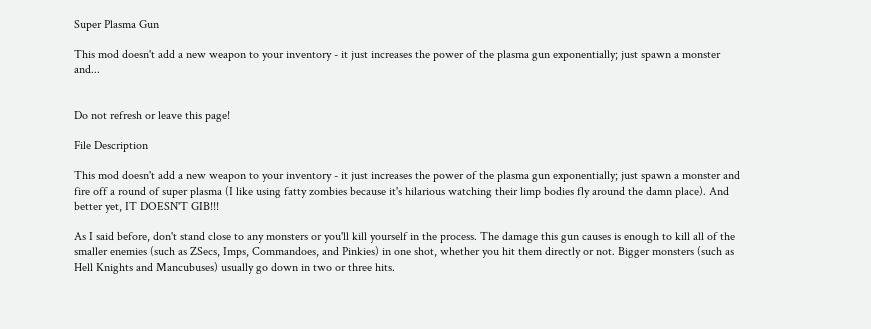Super Plasma Gun

This mod doesn't add a new weapon to your inventory - it just increases the power of the plasma gun exponentially; just spawn a monster and...


Do not refresh or leave this page!

File Description

This mod doesn't add a new weapon to your inventory - it just increases the power of the plasma gun exponentially; just spawn a monster and fire off a round of super plasma (I like using fatty zombies because it's hilarious watching their limp bodies fly around the damn place). And better yet, IT DOESN'T GIB!!!

As I said before, don't stand close to any monsters or you'll kill yourself in the process. The damage this gun causes is enough to kill all of the smaller enemies (such as ZSecs, Imps, Commandoes, and Pinkies) in one shot, whether you hit them directly or not. Bigger monsters (such as Hell Knights and Mancubuses) usually go down in two or three hits.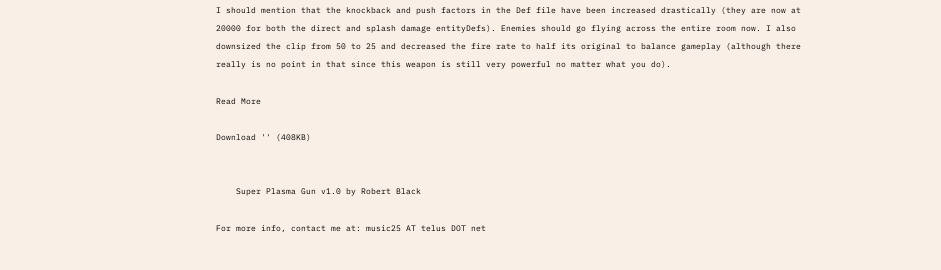I should mention that the knockback and push factors in the Def file have been increased drastically (they are now at 20000 for both the direct and splash damage entityDefs). Enemies should go flying across the entire room now. I also downsized the clip from 50 to 25 and decreased the fire rate to half its original to balance gameplay (although there really is no point in that since this weapon is still very powerful no matter what you do).

Read More

Download '' (408KB)


    Super Plasma Gun v1.0 by Robert Black

For more info, contact me at: music25 AT telus DOT net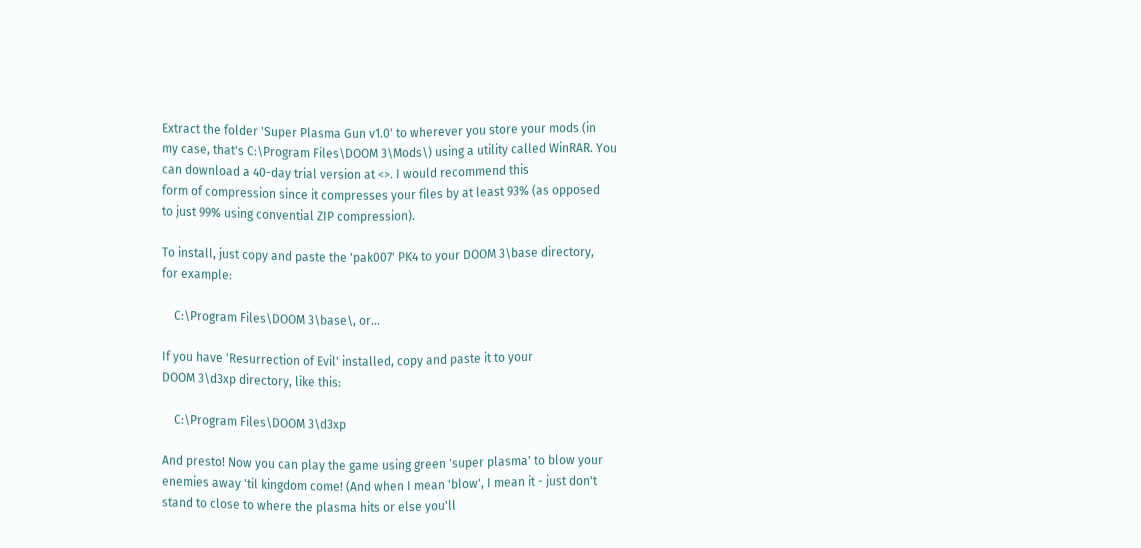Extract the folder 'Super Plasma Gun v1.0' to wherever you store your mods (in
my case, that's C:\Program Files\DOOM 3\Mods\) using a utility called WinRAR. You
can download a 40-day trial version at <>. I would recommend this
form of compression since it compresses your files by at least 93% (as opposed
to just 99% using convential ZIP compression).

To install, just copy and paste the 'pak007' PK4 to your DOOM 3\base directory,
for example:

    C:\Program Files\DOOM 3\base\, or...

If you have 'Resurrection of Evil' installed, copy and paste it to your
DOOM 3\d3xp directory, like this:

    C:\Program Files\DOOM 3\d3xp

And presto! Now you can play the game using green 'super plasma' to blow your
enemies away 'til kingdom come! (And when I mean 'blow', I mean it - just don't
stand to close to where the plasma hits or else you'll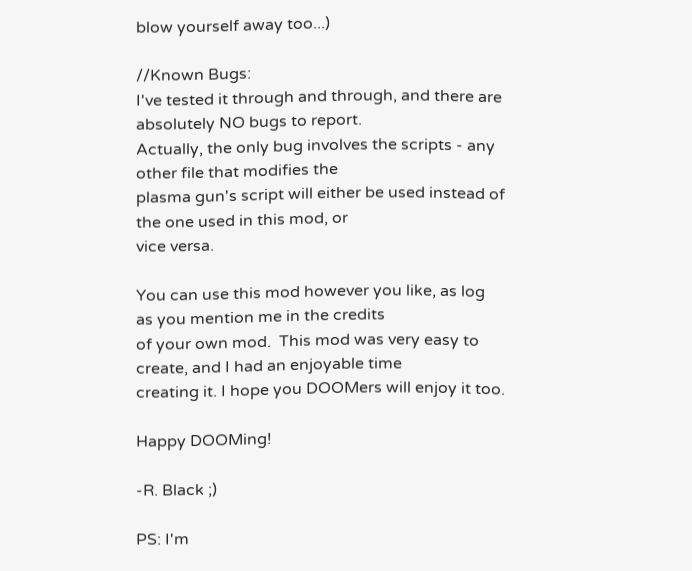blow yourself away too...)

//Known Bugs:
I've tested it through and through, and there are absolutely NO bugs to report.
Actually, the only bug involves the scripts - any other file that modifies the
plasma gun's script will either be used instead of the one used in this mod, or
vice versa.

You can use this mod however you like, as log as you mention me in the credits
of your own mod.  This mod was very easy to create, and I had an enjoyable time
creating it. I hope you DOOMers will enjoy it too.

Happy DOOMing!

-R. Black ;)

PS: I'm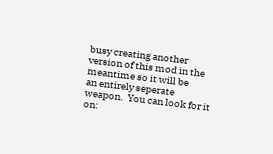busy creating another version of this mod in the meantime so it will be
an entirely seperate weapon.  You can look for it on: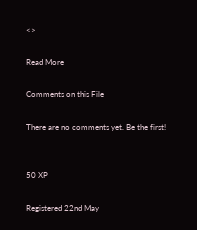<>

Read More

Comments on this File

There are no comments yet. Be the first!


50 XP

Registered 22nd May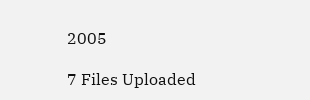2005

7 Files Uploaded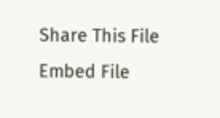Share This File
Embed File